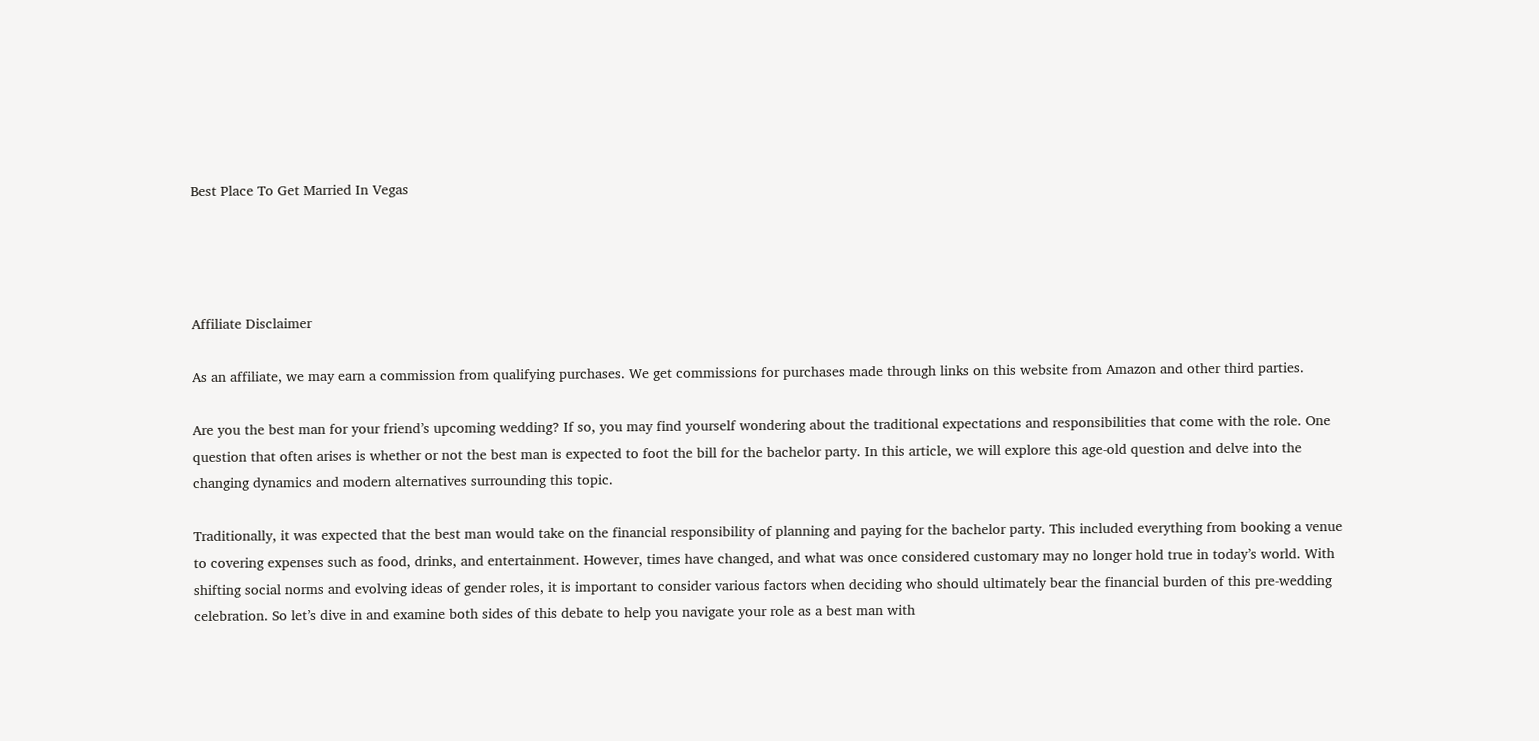Best Place To Get Married In Vegas




Affiliate Disclaimer

As an affiliate, we may earn a commission from qualifying purchases. We get commissions for purchases made through links on this website from Amazon and other third parties.

Are you the best man for your friend’s upcoming wedding? If so, you may find yourself wondering about the traditional expectations and responsibilities that come with the role. One question that often arises is whether or not the best man is expected to foot the bill for the bachelor party. In this article, we will explore this age-old question and delve into the changing dynamics and modern alternatives surrounding this topic.

Traditionally, it was expected that the best man would take on the financial responsibility of planning and paying for the bachelor party. This included everything from booking a venue to covering expenses such as food, drinks, and entertainment. However, times have changed, and what was once considered customary may no longer hold true in today’s world. With shifting social norms and evolving ideas of gender roles, it is important to consider various factors when deciding who should ultimately bear the financial burden of this pre-wedding celebration. So let’s dive in and examine both sides of this debate to help you navigate your role as a best man with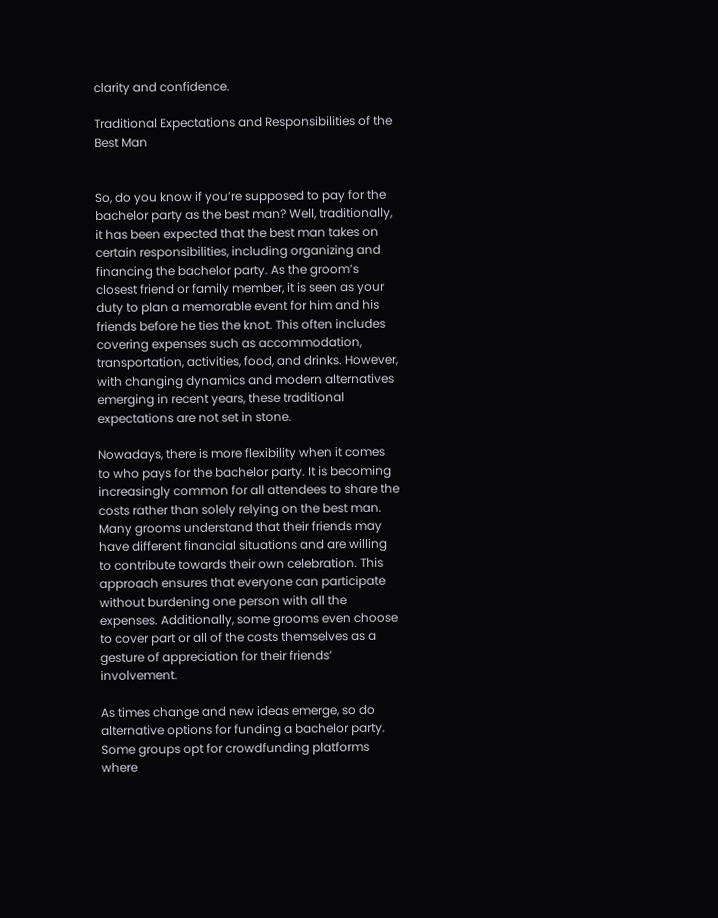clarity and confidence.

Traditional Expectations and Responsibilities of the Best Man


So, do you know if you’re supposed to pay for the bachelor party as the best man? Well, traditionally, it has been expected that the best man takes on certain responsibilities, including organizing and financing the bachelor party. As the groom’s closest friend or family member, it is seen as your duty to plan a memorable event for him and his friends before he ties the knot. This often includes covering expenses such as accommodation, transportation, activities, food, and drinks. However, with changing dynamics and modern alternatives emerging in recent years, these traditional expectations are not set in stone.

Nowadays, there is more flexibility when it comes to who pays for the bachelor party. It is becoming increasingly common for all attendees to share the costs rather than solely relying on the best man. Many grooms understand that their friends may have different financial situations and are willing to contribute towards their own celebration. This approach ensures that everyone can participate without burdening one person with all the expenses. Additionally, some grooms even choose to cover part or all of the costs themselves as a gesture of appreciation for their friends’ involvement.

As times change and new ideas emerge, so do alternative options for funding a bachelor party. Some groups opt for crowdfunding platforms where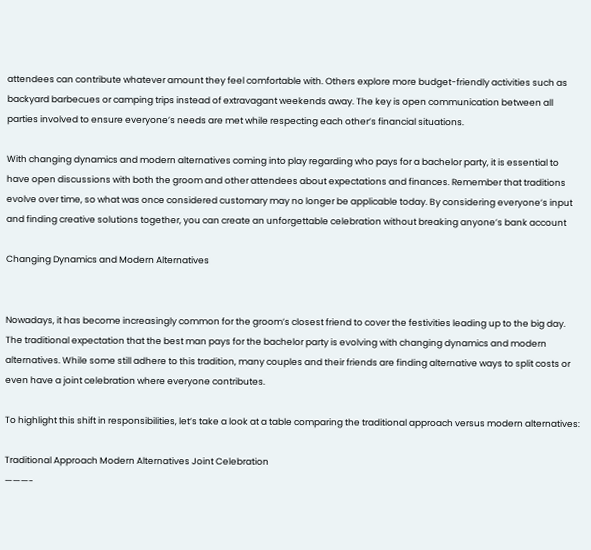attendees can contribute whatever amount they feel comfortable with. Others explore more budget-friendly activities such as backyard barbecues or camping trips instead of extravagant weekends away. The key is open communication between all parties involved to ensure everyone’s needs are met while respecting each other’s financial situations.

With changing dynamics and modern alternatives coming into play regarding who pays for a bachelor party, it is essential to have open discussions with both the groom and other attendees about expectations and finances. Remember that traditions evolve over time, so what was once considered customary may no longer be applicable today. By considering everyone’s input and finding creative solutions together, you can create an unforgettable celebration without breaking anyone’s bank account

Changing Dynamics and Modern Alternatives


Nowadays, it has become increasingly common for the groom’s closest friend to cover the festivities leading up to the big day. The traditional expectation that the best man pays for the bachelor party is evolving with changing dynamics and modern alternatives. While some still adhere to this tradition, many couples and their friends are finding alternative ways to split costs or even have a joint celebration where everyone contributes.

To highlight this shift in responsibilities, let’s take a look at a table comparing the traditional approach versus modern alternatives:

Traditional Approach Modern Alternatives Joint Celebration
———-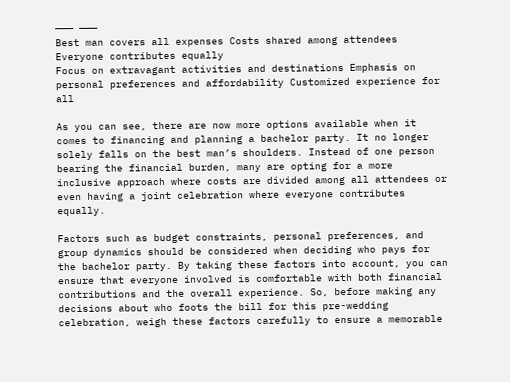——— ———
Best man covers all expenses Costs shared among attendees Everyone contributes equally
Focus on extravagant activities and destinations Emphasis on personal preferences and affordability Customized experience for all

As you can see, there are now more options available when it comes to financing and planning a bachelor party. It no longer solely falls on the best man’s shoulders. Instead of one person bearing the financial burden, many are opting for a more inclusive approach where costs are divided among all attendees or even having a joint celebration where everyone contributes equally.

Factors such as budget constraints, personal preferences, and group dynamics should be considered when deciding who pays for the bachelor party. By taking these factors into account, you can ensure that everyone involved is comfortable with both financial contributions and the overall experience. So, before making any decisions about who foots the bill for this pre-wedding celebration, weigh these factors carefully to ensure a memorable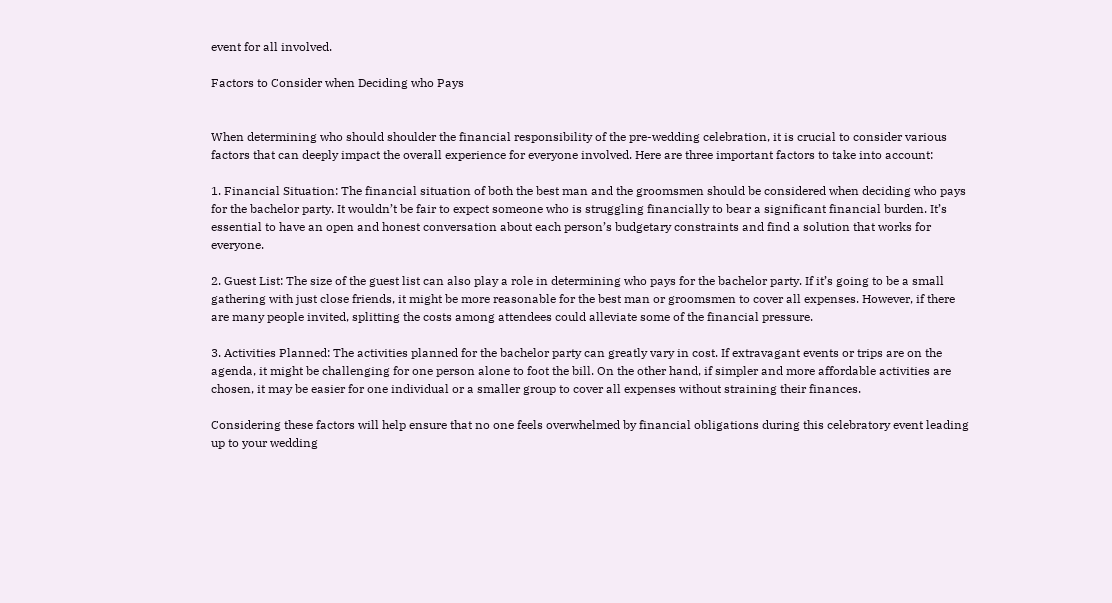event for all involved.

Factors to Consider when Deciding who Pays


When determining who should shoulder the financial responsibility of the pre-wedding celebration, it is crucial to consider various factors that can deeply impact the overall experience for everyone involved. Here are three important factors to take into account:

1. Financial Situation: The financial situation of both the best man and the groomsmen should be considered when deciding who pays for the bachelor party. It wouldn’t be fair to expect someone who is struggling financially to bear a significant financial burden. It’s essential to have an open and honest conversation about each person’s budgetary constraints and find a solution that works for everyone.

2. Guest List: The size of the guest list can also play a role in determining who pays for the bachelor party. If it’s going to be a small gathering with just close friends, it might be more reasonable for the best man or groomsmen to cover all expenses. However, if there are many people invited, splitting the costs among attendees could alleviate some of the financial pressure.

3. Activities Planned: The activities planned for the bachelor party can greatly vary in cost. If extravagant events or trips are on the agenda, it might be challenging for one person alone to foot the bill. On the other hand, if simpler and more affordable activities are chosen, it may be easier for one individual or a smaller group to cover all expenses without straining their finances.

Considering these factors will help ensure that no one feels overwhelmed by financial obligations during this celebratory event leading up to your wedding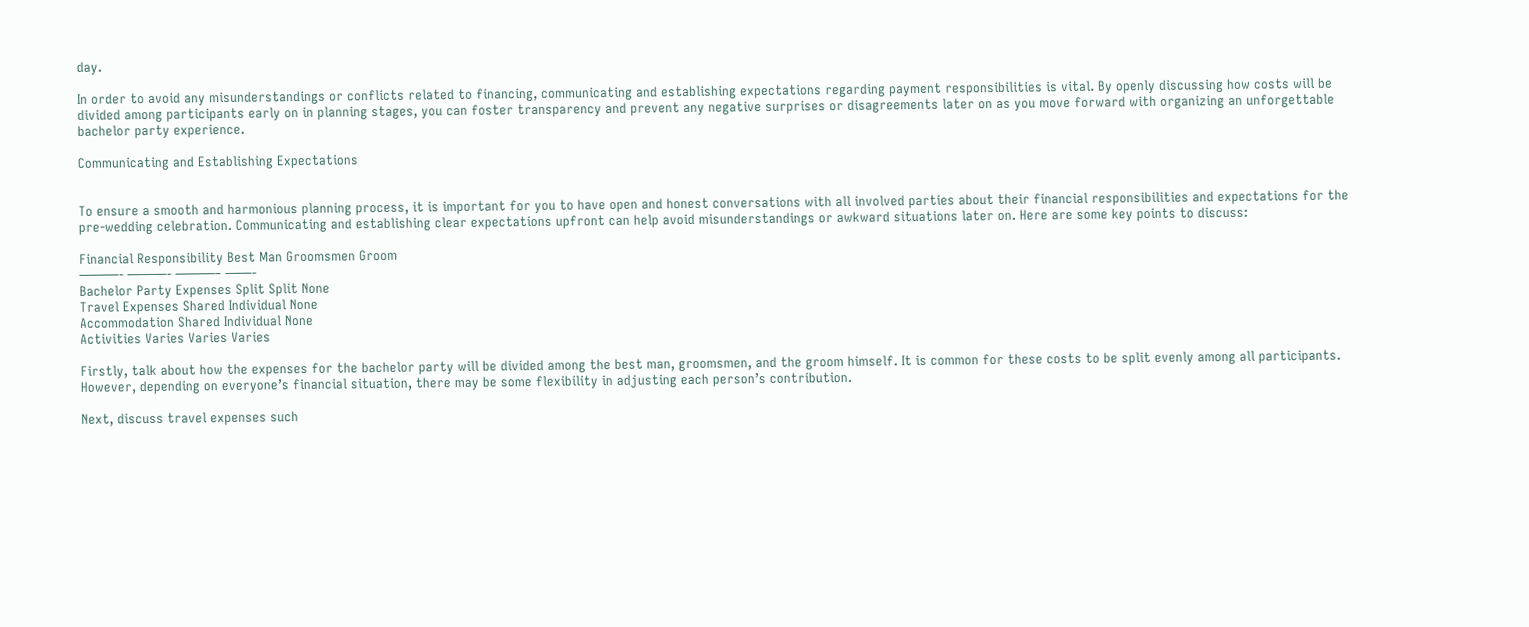day.

In order to avoid any misunderstandings or conflicts related to financing, communicating and establishing expectations regarding payment responsibilities is vital. By openly discussing how costs will be divided among participants early on in planning stages, you can foster transparency and prevent any negative surprises or disagreements later on as you move forward with organizing an unforgettable bachelor party experience.

Communicating and Establishing Expectations


To ensure a smooth and harmonious planning process, it is important for you to have open and honest conversations with all involved parties about their financial responsibilities and expectations for the pre-wedding celebration. Communicating and establishing clear expectations upfront can help avoid misunderstandings or awkward situations later on. Here are some key points to discuss:

Financial Responsibility Best Man Groomsmen Groom
———- ———- ———– ——-
Bachelor Party Expenses Split Split None
Travel Expenses Shared Individual None
Accommodation Shared Individual None
Activities Varies Varies Varies

Firstly, talk about how the expenses for the bachelor party will be divided among the best man, groomsmen, and the groom himself. It is common for these costs to be split evenly among all participants. However, depending on everyone’s financial situation, there may be some flexibility in adjusting each person’s contribution.

Next, discuss travel expenses such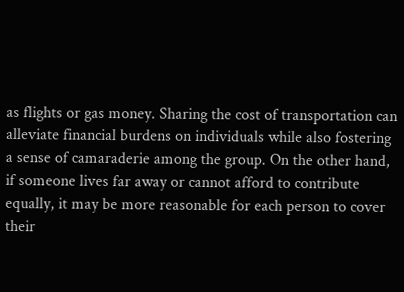as flights or gas money. Sharing the cost of transportation can alleviate financial burdens on individuals while also fostering a sense of camaraderie among the group. On the other hand, if someone lives far away or cannot afford to contribute equally, it may be more reasonable for each person to cover their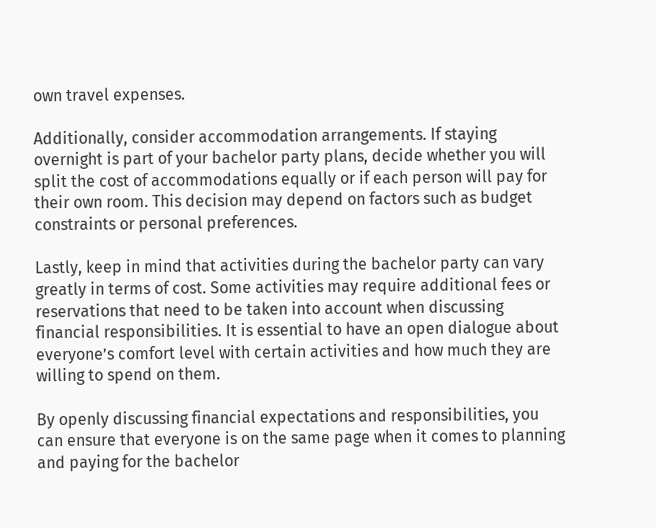own travel expenses.

Additionally, consider accommodation arrangements. If staying overnight is part of your bachelor party plans, decide whether you will split the cost of accommodations equally or if each person will pay for their own room. This decision may depend on factors such as budget constraints or personal preferences.

Lastly, keep in mind that activities during the bachelor party can vary greatly in terms of cost. Some activities may require additional fees or reservations that need to be taken into account when discussing financial responsibilities. It is essential to have an open dialogue about everyone’s comfort level with certain activities and how much they are willing to spend on them.

By openly discussing financial expectations and responsibilities, you can ensure that everyone is on the same page when it comes to planning and paying for the bachelor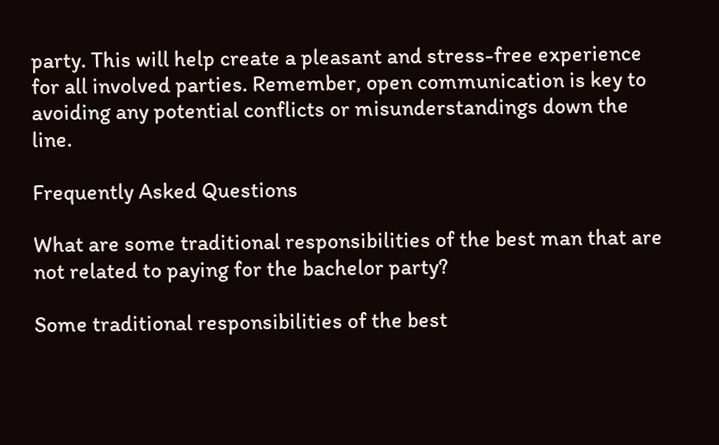party. This will help create a pleasant and stress-free experience for all involved parties. Remember, open communication is key to avoiding any potential conflicts or misunderstandings down the line.

Frequently Asked Questions

What are some traditional responsibilities of the best man that are not related to paying for the bachelor party?

Some traditional responsibilities of the best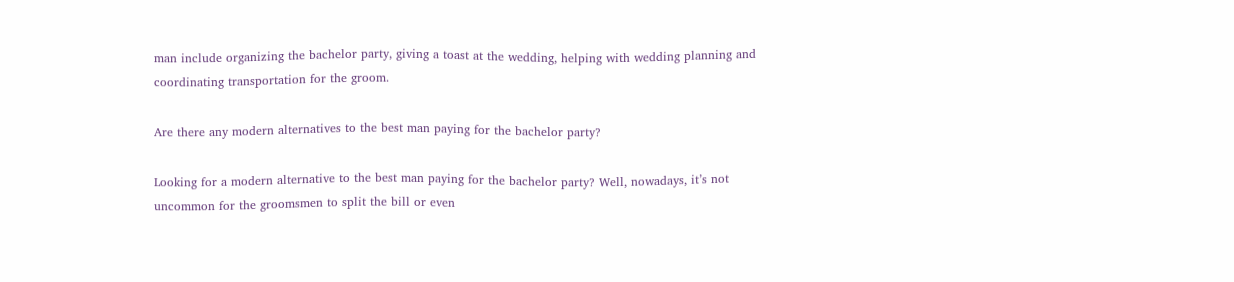man include organizing the bachelor party, giving a toast at the wedding, helping with wedding planning and coordinating transportation for the groom.

Are there any modern alternatives to the best man paying for the bachelor party?

Looking for a modern alternative to the best man paying for the bachelor party? Well, nowadays, it’s not uncommon for the groomsmen to split the bill or even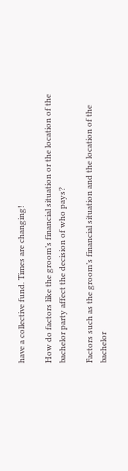have a collective fund. Times are changing!

How do factors like the groom’s financial situation or the location of the bachelor party affect the decision of who pays?

Factors such as the groom’s financial situation and the location of the bachelor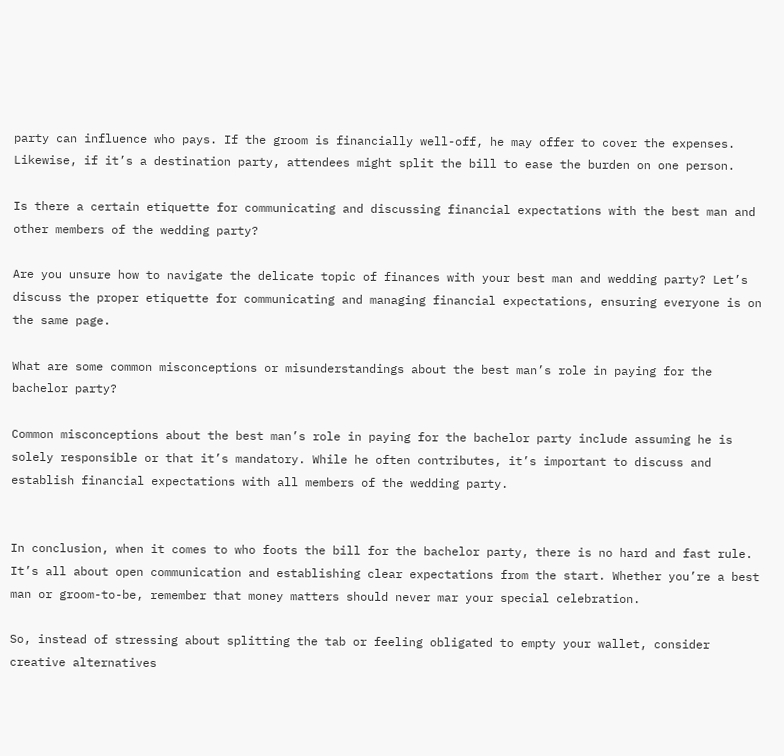party can influence who pays. If the groom is financially well-off, he may offer to cover the expenses. Likewise, if it’s a destination party, attendees might split the bill to ease the burden on one person.

Is there a certain etiquette for communicating and discussing financial expectations with the best man and other members of the wedding party?

Are you unsure how to navigate the delicate topic of finances with your best man and wedding party? Let’s discuss the proper etiquette for communicating and managing financial expectations, ensuring everyone is on the same page.

What are some common misconceptions or misunderstandings about the best man’s role in paying for the bachelor party?

Common misconceptions about the best man’s role in paying for the bachelor party include assuming he is solely responsible or that it’s mandatory. While he often contributes, it’s important to discuss and establish financial expectations with all members of the wedding party.


In conclusion, when it comes to who foots the bill for the bachelor party, there is no hard and fast rule. It’s all about open communication and establishing clear expectations from the start. Whether you’re a best man or groom-to-be, remember that money matters should never mar your special celebration.

So, instead of stressing about splitting the tab or feeling obligated to empty your wallet, consider creative alternatives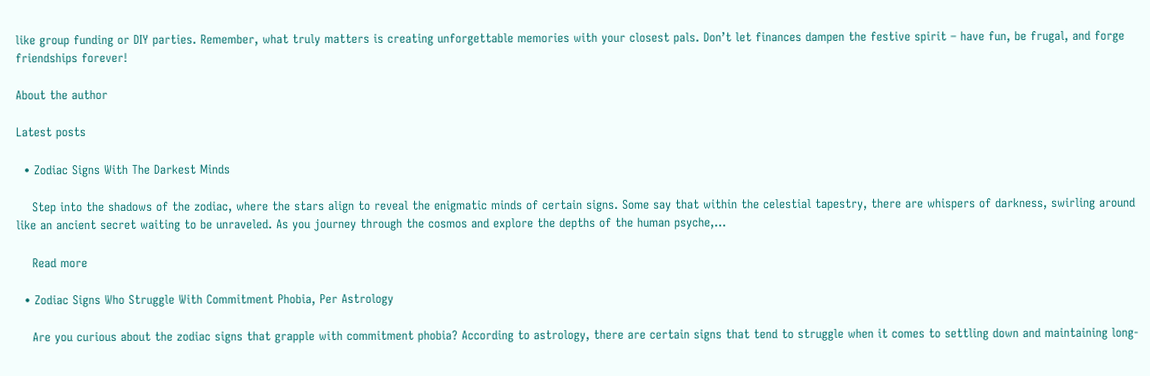like group funding or DIY parties. Remember, what truly matters is creating unforgettable memories with your closest pals. Don’t let finances dampen the festive spirit – have fun, be frugal, and forge friendships forever!

About the author

Latest posts

  • Zodiac Signs With The Darkest Minds

    Step into the shadows of the zodiac, where the stars align to reveal the enigmatic minds of certain signs. Some say that within the celestial tapestry, there are whispers of darkness, swirling around like an ancient secret waiting to be unraveled. As you journey through the cosmos and explore the depths of the human psyche,…

    Read more

  • Zodiac Signs Who Struggle With Commitment Phobia, Per Astrology

    Are you curious about the zodiac signs that grapple with commitment phobia? According to astrology, there are certain signs that tend to struggle when it comes to settling down and maintaining long-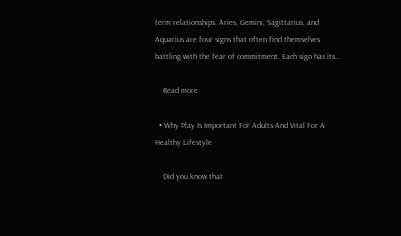term relationships. Aries, Gemini, Sagittarius, and Aquarius are four signs that often find themselves battling with the fear of commitment. Each sign has its…

    Read more

  • Why Play Is Important For Adults And Vital For A Healthy Lifestyle

    Did you know that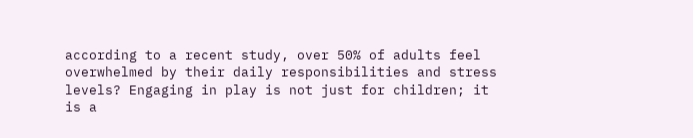according to a recent study, over 50% of adults feel overwhelmed by their daily responsibilities and stress levels? Engaging in play is not just for children; it is a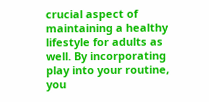crucial aspect of maintaining a healthy lifestyle for adults as well. By incorporating play into your routine, you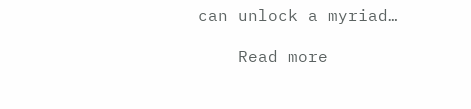can unlock a myriad…

    Read more